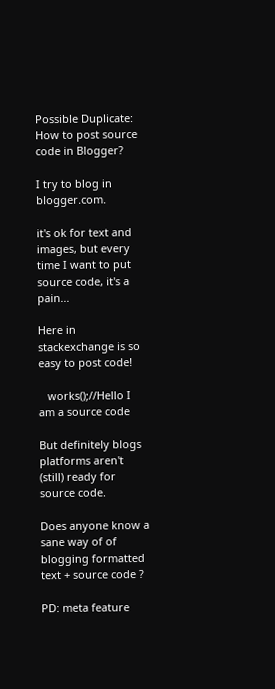Possible Duplicate:
How to post source code in Blogger?

I try to blog in blogger.com.

it's ok for text and images, but every time I want to put source code, it's a pain...

Here in stackexchange is so easy to post code!

   works();//Hello I am a source code

But definitely blogs platforms aren't (still) ready for source code.

Does anyone know a sane way of of blogging formatted text + source code ?

PD: meta feature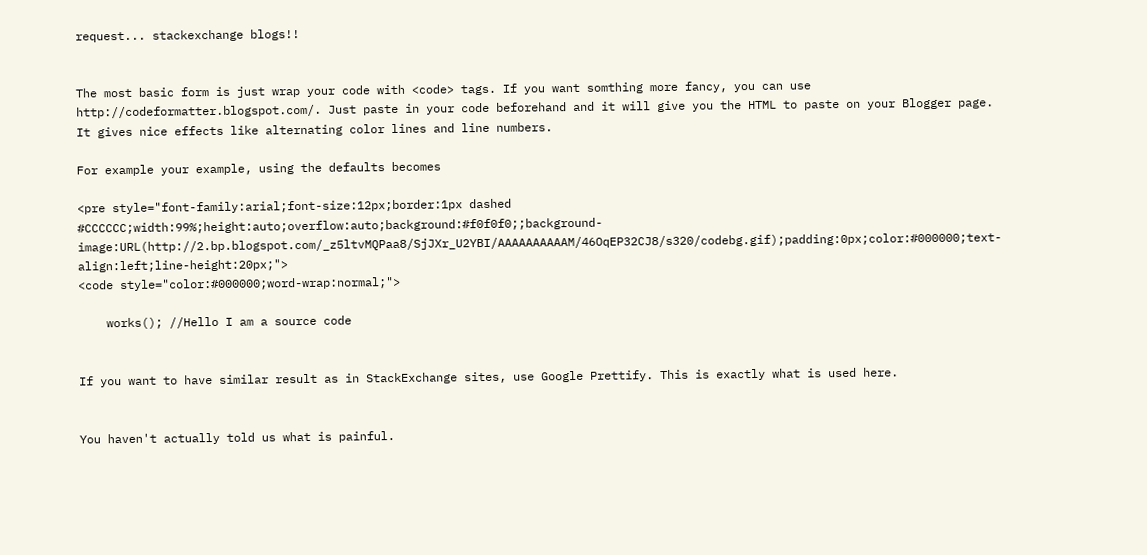request... stackexchange blogs!!


The most basic form is just wrap your code with <code> tags. If you want somthing more fancy, you can use http://codeformatter.blogspot.com/. Just paste in your code beforehand and it will give you the HTML to paste on your Blogger page. It gives nice effects like alternating color lines and line numbers.

For example your example, using the defaults becomes

<pre style="font-family:arial;font-size:12px;border:1px dashed #CCCCCC;width:99%;height:auto;overflow:auto;background:#f0f0f0;;background-image:URL(http://2.bp.blogspot.com/_z5ltvMQPaa8/SjJXr_U2YBI/AAAAAAAAAAM/46OqEP32CJ8/s320/codebg.gif);padding:0px;color:#000000;text-align:left;line-height:20px;">
<code style="color:#000000;word-wrap:normal;">

    works(); //Hello I am a source code


If you want to have similar result as in StackExchange sites, use Google Prettify. This is exactly what is used here.


You haven't actually told us what is painful.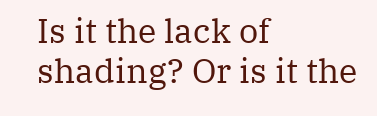Is it the lack of shading? Or is it the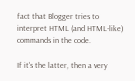fact that Blogger tries to interpret HTML (and HTML-like) commands in the code.

If it's the latter, then a very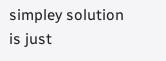simpley solution is just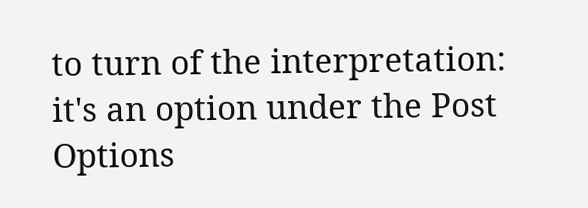to turn of the interpretation: it's an option under the Post Options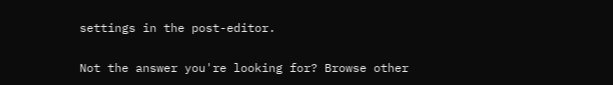settings in the post-editor.

Not the answer you're looking for? Browse other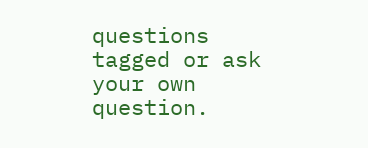questions tagged or ask your own question.